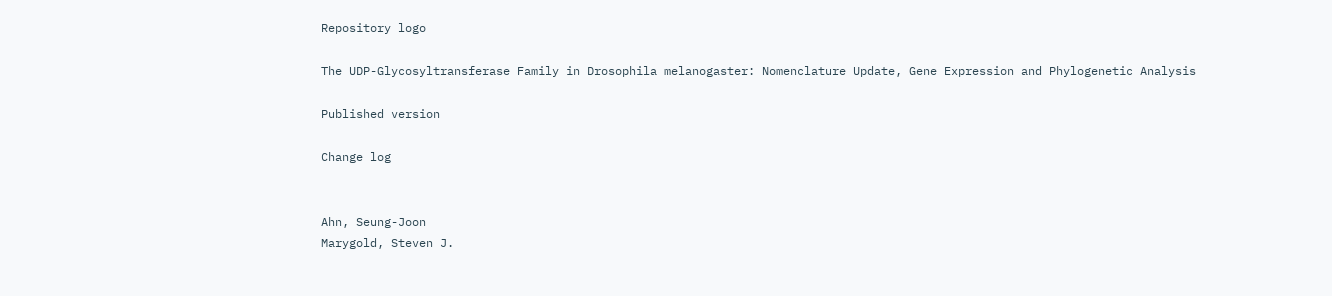Repository logo

The UDP-Glycosyltransferase Family in Drosophila melanogaster: Nomenclature Update, Gene Expression and Phylogenetic Analysis

Published version

Change log


Ahn, Seung-Joon
Marygold, Steven J.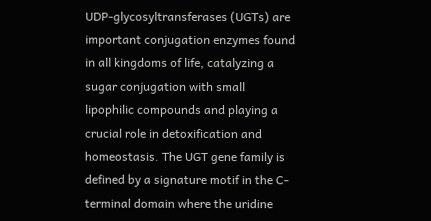UDP-glycosyltransferases (UGTs) are important conjugation enzymes found in all kingdoms of life, catalyzing a sugar conjugation with small lipophilic compounds and playing a crucial role in detoxification and homeostasis. The UGT gene family is defined by a signature motif in the C-terminal domain where the uridine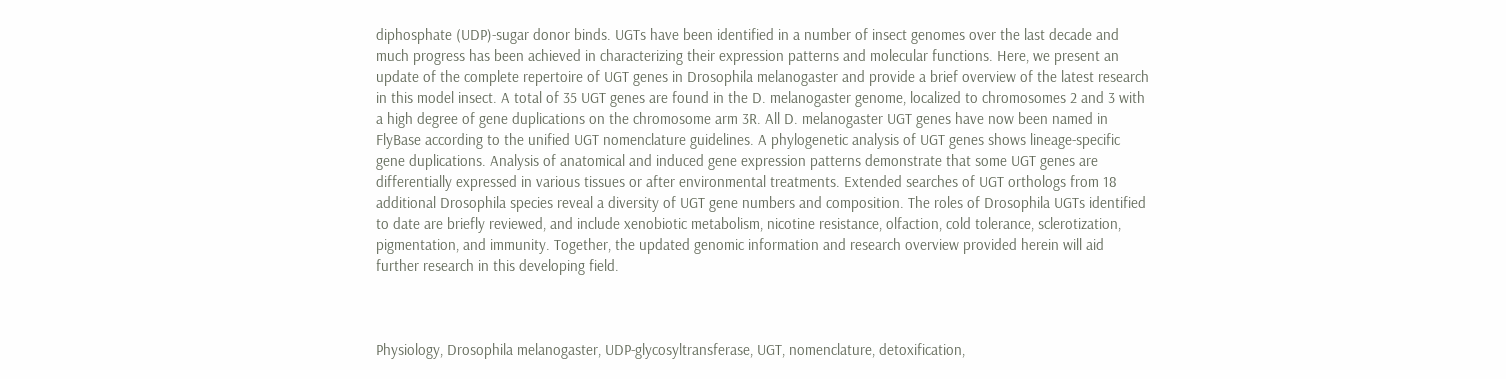diphosphate (UDP)-sugar donor binds. UGTs have been identified in a number of insect genomes over the last decade and much progress has been achieved in characterizing their expression patterns and molecular functions. Here, we present an update of the complete repertoire of UGT genes in Drosophila melanogaster and provide a brief overview of the latest research in this model insect. A total of 35 UGT genes are found in the D. melanogaster genome, localized to chromosomes 2 and 3 with a high degree of gene duplications on the chromosome arm 3R. All D. melanogaster UGT genes have now been named in FlyBase according to the unified UGT nomenclature guidelines. A phylogenetic analysis of UGT genes shows lineage-specific gene duplications. Analysis of anatomical and induced gene expression patterns demonstrate that some UGT genes are differentially expressed in various tissues or after environmental treatments. Extended searches of UGT orthologs from 18 additional Drosophila species reveal a diversity of UGT gene numbers and composition. The roles of Drosophila UGTs identified to date are briefly reviewed, and include xenobiotic metabolism, nicotine resistance, olfaction, cold tolerance, sclerotization, pigmentation, and immunity. Together, the updated genomic information and research overview provided herein will aid further research in this developing field.



Physiology, Drosophila melanogaster, UDP-glycosyltransferase, UGT, nomenclature, detoxification,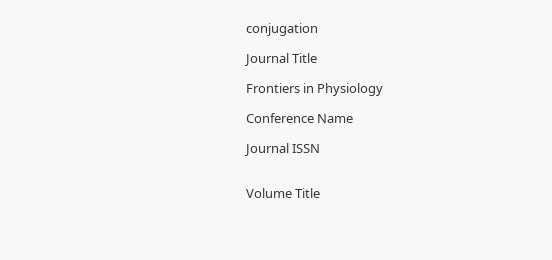conjugation

Journal Title

Frontiers in Physiology

Conference Name

Journal ISSN


Volume Title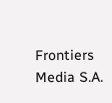Frontiers Media S.A.